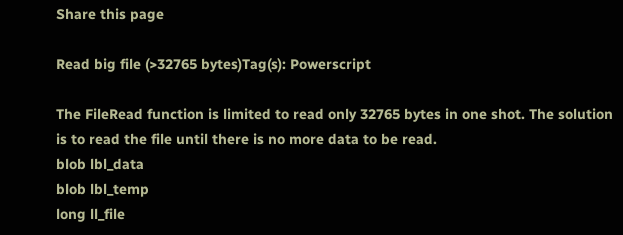Share this page

Read big file (>32765 bytes)Tag(s): Powerscript

The FileRead function is limited to read only 32765 bytes in one shot. The solution is to read the file until there is no more data to be read.
blob lbl_data
blob lbl_temp
long ll_file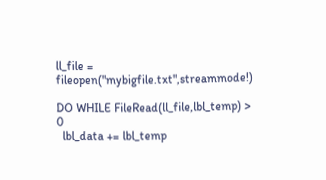ll_file = fileopen("mybigfile.txt",streammode!)

DO WHILE FileRead(ll_file,lbl_temp) > 0
  lbl_data += lbl_temp